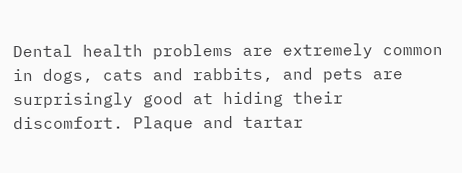Dental health problems are extremely common in dogs, cats and rabbits, and pets are surprisingly good at hiding their discomfort. Plaque and tartar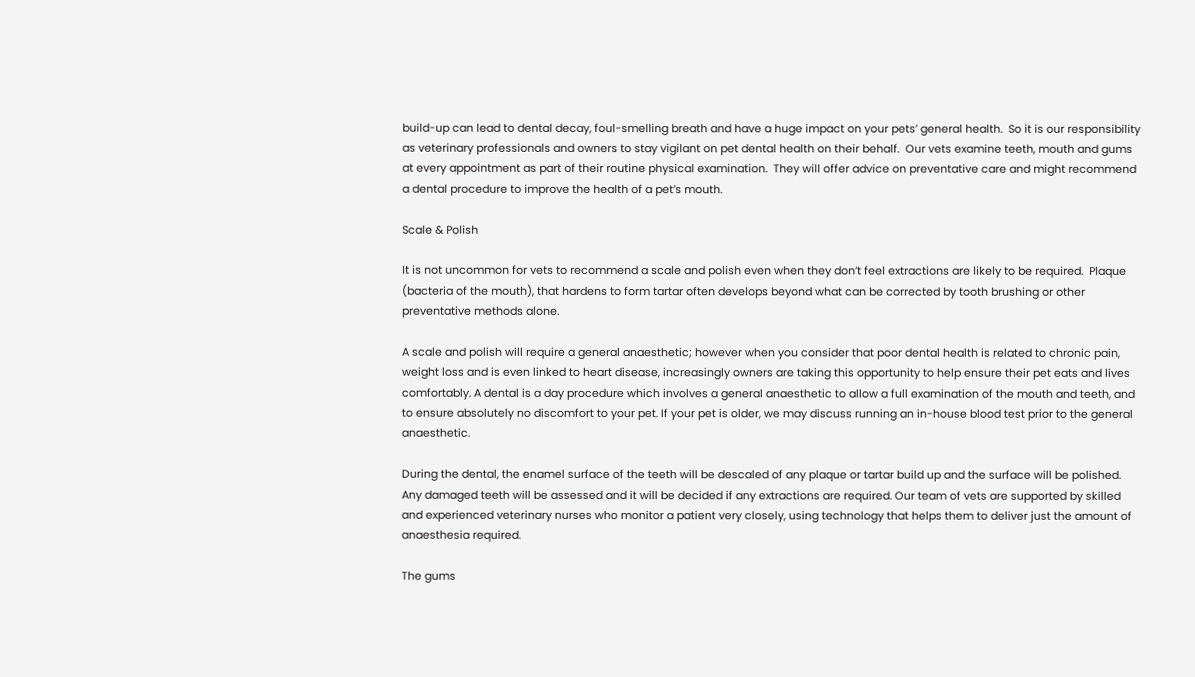build-up can lead to dental decay, foul-smelling breath and have a huge impact on your pets’ general health.  So it is our responsibility as veterinary professionals and owners to stay vigilant on pet dental health on their behalf.  Our vets examine teeth, mouth and gums at every appointment as part of their routine physical examination.  They will offer advice on preventative care and might recommend a dental procedure to improve the health of a pet’s mouth.

Scale & Polish

It is not uncommon for vets to recommend a scale and polish even when they don’t feel extractions are likely to be required.  Plaque (bacteria of the mouth), that hardens to form tartar often develops beyond what can be corrected by tooth brushing or other preventative methods alone.

A scale and polish will require a general anaesthetic; however when you consider that poor dental health is related to chronic pain, weight loss and is even linked to heart disease, increasingly owners are taking this opportunity to help ensure their pet eats and lives comfortably. A dental is a day procedure which involves a general anaesthetic to allow a full examination of the mouth and teeth, and to ensure absolutely no discomfort to your pet. If your pet is older, we may discuss running an in-house blood test prior to the general anaesthetic.

During the dental, the enamel surface of the teeth will be descaled of any plaque or tartar build up and the surface will be polished.  Any damaged teeth will be assessed and it will be decided if any extractions are required. Our team of vets are supported by skilled and experienced veterinary nurses who monitor a patient very closely, using technology that helps them to deliver just the amount of anaesthesia required.

The gums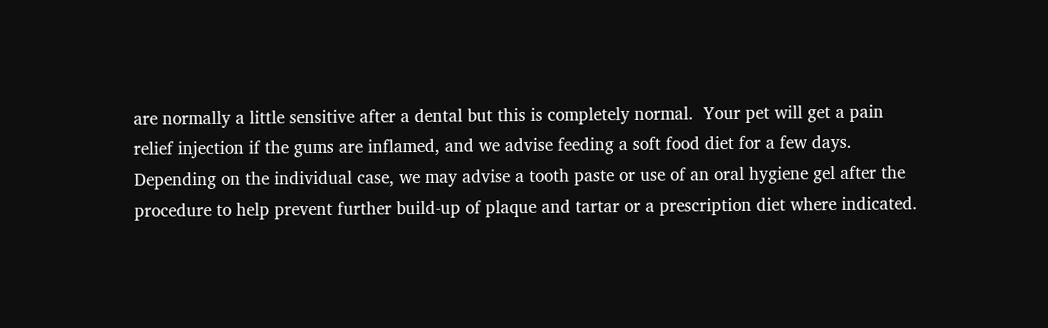are normally a little sensitive after a dental but this is completely normal.  Your pet will get a pain relief injection if the gums are inflamed, and we advise feeding a soft food diet for a few days. Depending on the individual case, we may advise a tooth paste or use of an oral hygiene gel after the procedure to help prevent further build-up of plaque and tartar or a prescription diet where indicated.